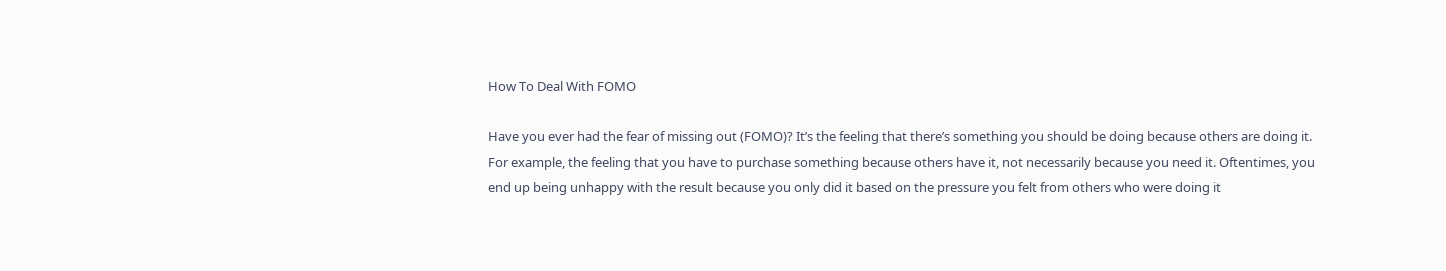How To Deal With FOMO

Have you ever had the fear of missing out (FOMO)? It’s the feeling that there’s something you should be doing because others are doing it. For example, the feeling that you have to purchase something because others have it, not necessarily because you need it. Oftentimes, you end up being unhappy with the result because you only did it based on the pressure you felt from others who were doing it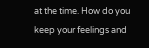at the time. How do you keep your feelings and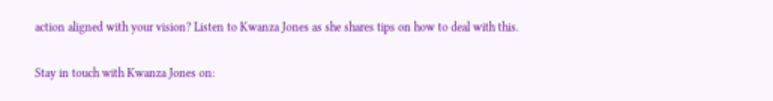action aligned with your vision? Listen to Kwanza Jones as she shares tips on how to deal with this.

Stay in touch with Kwanza Jones on: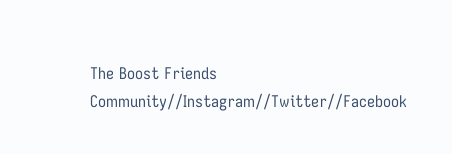The Boost Friends Community//Instagram//Twitter//Facebook